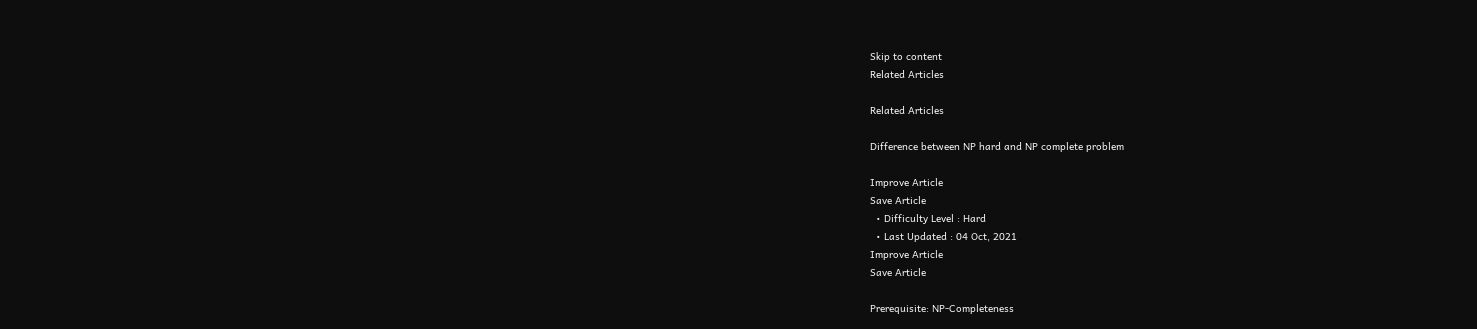Skip to content
Related Articles

Related Articles

Difference between NP hard and NP complete problem

Improve Article
Save Article
  • Difficulty Level : Hard
  • Last Updated : 04 Oct, 2021
Improve Article
Save Article

Prerequisite: NP-Completeness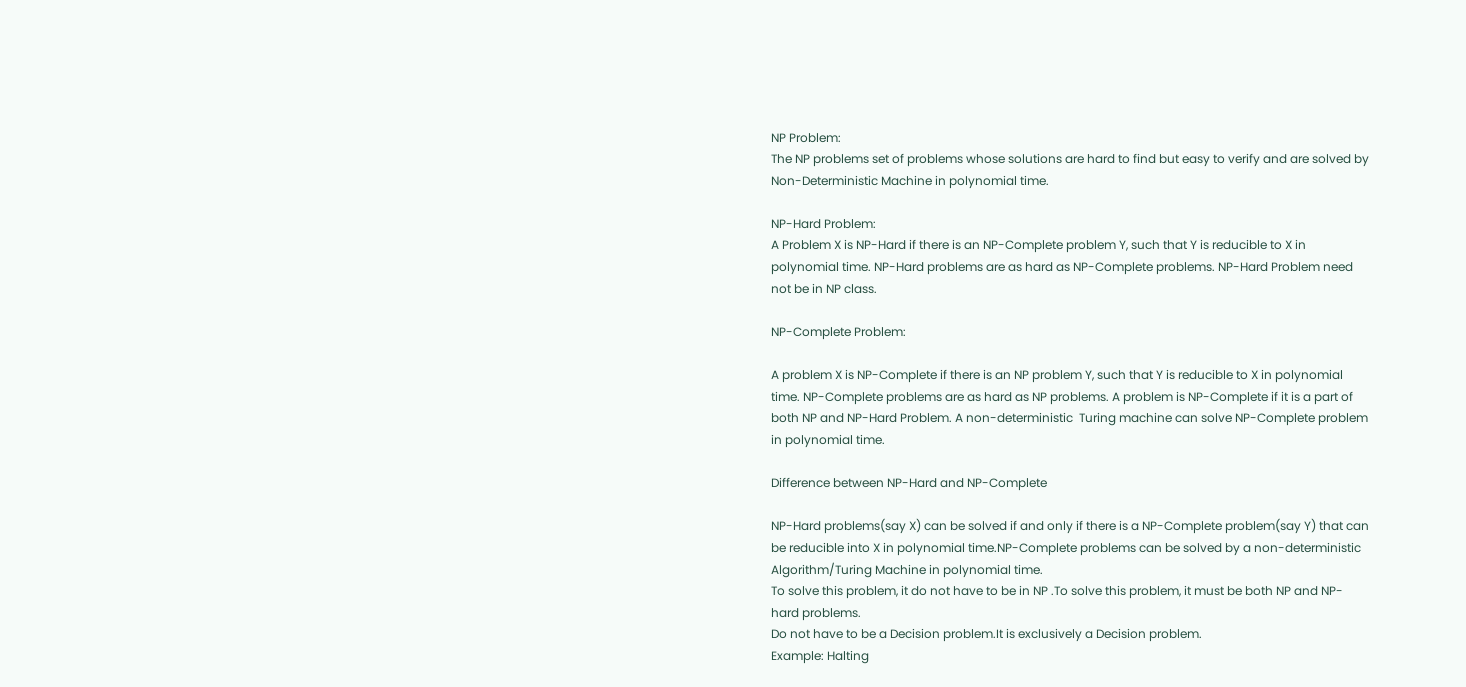NP Problem:
The NP problems set of problems whose solutions are hard to find but easy to verify and are solved by Non-Deterministic Machine in polynomial time.

NP-Hard Problem:
A Problem X is NP-Hard if there is an NP-Complete problem Y, such that Y is reducible to X in polynomial time. NP-Hard problems are as hard as NP-Complete problems. NP-Hard Problem need not be in NP class.

NP-Complete Problem:

A problem X is NP-Complete if there is an NP problem Y, such that Y is reducible to X in polynomial time. NP-Complete problems are as hard as NP problems. A problem is NP-Complete if it is a part of both NP and NP-Hard Problem. A non-deterministic  Turing machine can solve NP-Complete problem in polynomial time.

Difference between NP-Hard and NP-Complete

NP-Hard problems(say X) can be solved if and only if there is a NP-Complete problem(say Y) that can be reducible into X in polynomial time.NP-Complete problems can be solved by a non-deterministic Algorithm/Turing Machine in polynomial time.
To solve this problem, it do not have to be in NP .To solve this problem, it must be both NP and NP-hard problems.
Do not have to be a Decision problem.It is exclusively a Decision problem.
Example: Halting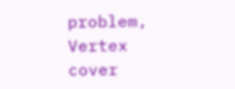problem, Vertex cover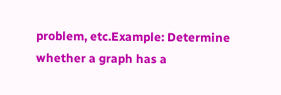problem, etc.Example: Determine whether a graph has a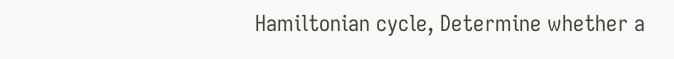Hamiltonian cycle, Determine whether a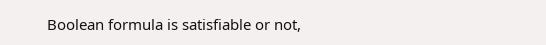Boolean formula is satisfiable or not,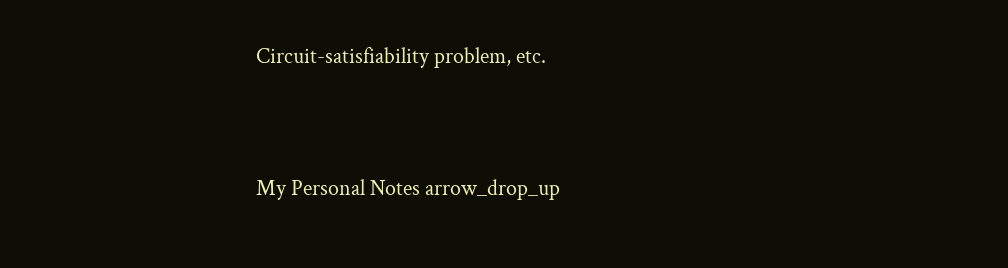Circuit-satisfiability problem, etc.


My Personal Notes arrow_drop_up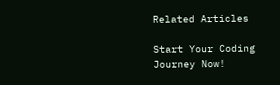Related Articles

Start Your Coding Journey Now!